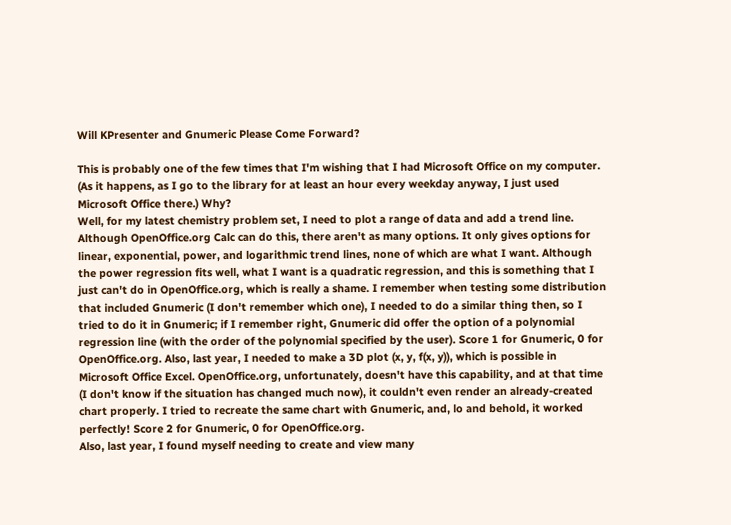Will KPresenter and Gnumeric Please Come Forward?

This is probably one of the few times that I'm wishing that I had Microsoft Office on my computer. (As it happens, as I go to the library for at least an hour every weekday anyway, I just used Microsoft Office there.) Why?
Well, for my latest chemistry problem set, I need to plot a range of data and add a trend line. Although OpenOffice.org Calc can do this, there aren't as many options. It only gives options for linear, exponential, power, and logarithmic trend lines, none of which are what I want. Although the power regression fits well, what I want is a quadratic regression, and this is something that I just can't do in OpenOffice.org, which is really a shame. I remember when testing some distribution that included Gnumeric (I don't remember which one), I needed to do a similar thing then, so I tried to do it in Gnumeric; if I remember right, Gnumeric did offer the option of a polynomial regression line (with the order of the polynomial specified by the user). Score 1 for Gnumeric, 0 for OpenOffice.org. Also, last year, I needed to make a 3D plot (x, y, f(x, y)), which is possible in Microsoft Office Excel. OpenOffice.org, unfortunately, doesn't have this capability, and at that time (I don't know if the situation has changed much now), it couldn't even render an already-created chart properly. I tried to recreate the same chart with Gnumeric, and, lo and behold, it worked perfectly! Score 2 for Gnumeric, 0 for OpenOffice.org.
Also, last year, I found myself needing to create and view many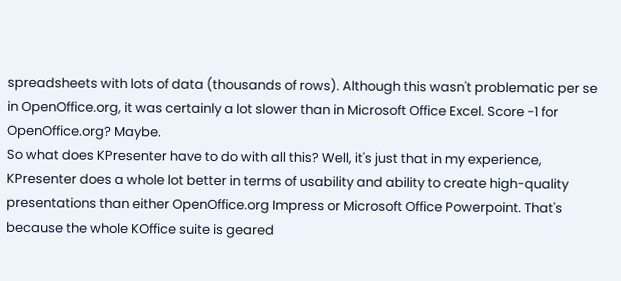spreadsheets with lots of data (thousands of rows). Although this wasn't problematic per se in OpenOffice.org, it was certainly a lot slower than in Microsoft Office Excel. Score -1 for OpenOffice.org? Maybe.
So what does KPresenter have to do with all this? Well, it's just that in my experience, KPresenter does a whole lot better in terms of usability and ability to create high-quality presentations than either OpenOffice.org Impress or Microsoft Office Powerpoint. That's because the whole KOffice suite is geared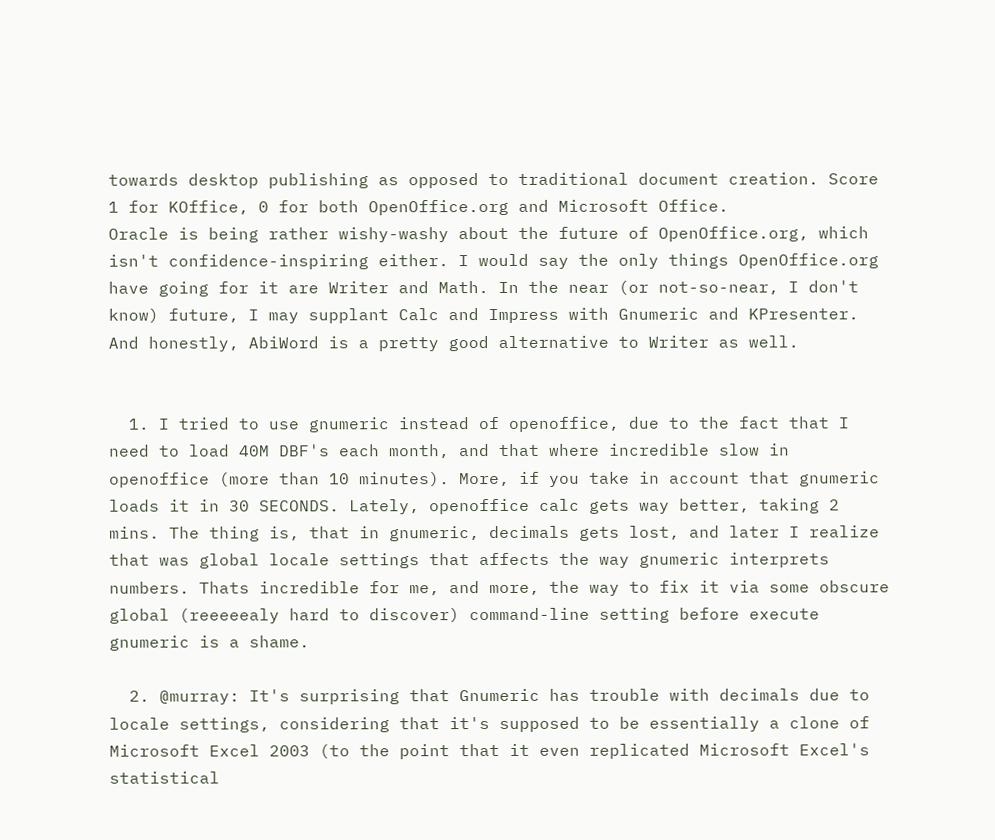towards desktop publishing as opposed to traditional document creation. Score 1 for KOffice, 0 for both OpenOffice.org and Microsoft Office.
Oracle is being rather wishy-washy about the future of OpenOffice.org, which isn't confidence-inspiring either. I would say the only things OpenOffice.org have going for it are Writer and Math. In the near (or not-so-near, I don't know) future, I may supplant Calc and Impress with Gnumeric and KPresenter. And honestly, AbiWord is a pretty good alternative to Writer as well.


  1. I tried to use gnumeric instead of openoffice, due to the fact that I need to load 40M DBF's each month, and that where incredible slow in openoffice (more than 10 minutes). More, if you take in account that gnumeric loads it in 30 SECONDS. Lately, openoffice calc gets way better, taking 2 mins. The thing is, that in gnumeric, decimals gets lost, and later I realize that was global locale settings that affects the way gnumeric interprets numbers. Thats incredible for me, and more, the way to fix it via some obscure global (reeeeealy hard to discover) command-line setting before execute gnumeric is a shame.

  2. @murray: It's surprising that Gnumeric has trouble with decimals due to locale settings, considering that it's supposed to be essentially a clone of Microsoft Excel 2003 (to the point that it even replicated Microsoft Excel's statistical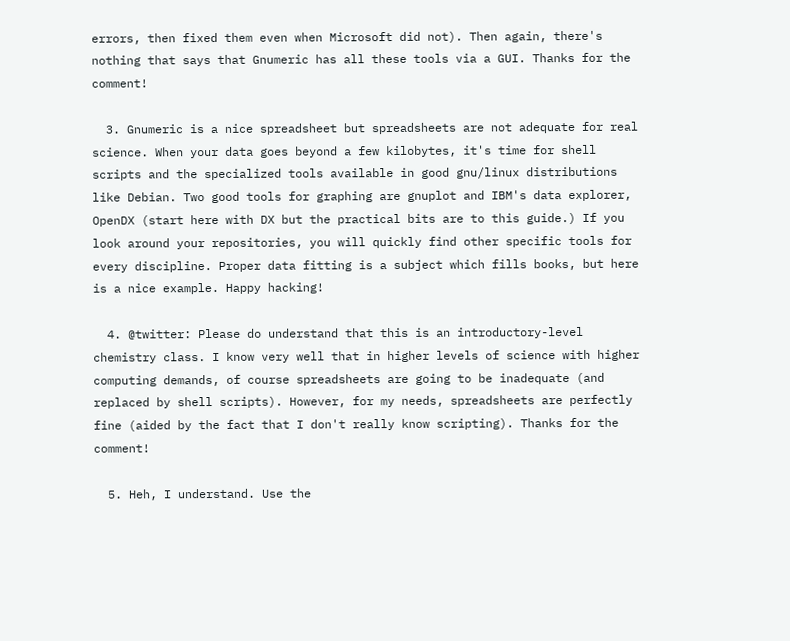errors, then fixed them even when Microsoft did not). Then again, there's nothing that says that Gnumeric has all these tools via a GUI. Thanks for the comment!

  3. Gnumeric is a nice spreadsheet but spreadsheets are not adequate for real science. When your data goes beyond a few kilobytes, it's time for shell scripts and the specialized tools available in good gnu/linux distributions like Debian. Two good tools for graphing are gnuplot and IBM's data explorer, OpenDX (start here with DX but the practical bits are to this guide.) If you look around your repositories, you will quickly find other specific tools for every discipline. Proper data fitting is a subject which fills books, but here is a nice example. Happy hacking!

  4. @twitter: Please do understand that this is an introductory-level chemistry class. I know very well that in higher levels of science with higher computing demands, of course spreadsheets are going to be inadequate (and replaced by shell scripts). However, for my needs, spreadsheets are perfectly fine (aided by the fact that I don't really know scripting). Thanks for the comment!

  5. Heh, I understand. Use the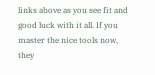links above as you see fit and good luck with it all. If you master the nice tools now, they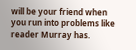will be your friend when you run into problems like reader Murray has.